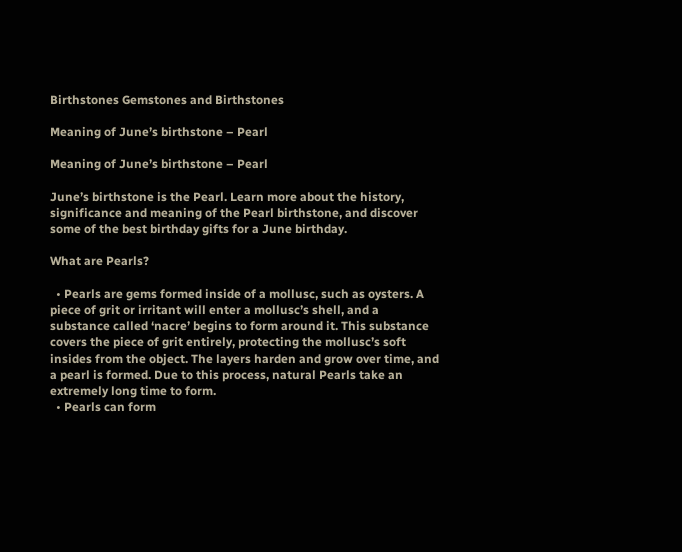Birthstones Gemstones and Birthstones

Meaning of June’s birthstone – Pearl

Meaning of June’s birthstone – Pearl

June’s birthstone is the Pearl. Learn more about the history, significance and meaning of the Pearl birthstone, and discover some of the best birthday gifts for a June birthday.

What are Pearls?

  • Pearls are gems formed inside of a mollusc, such as oysters. A piece of grit or irritant will enter a mollusc’s shell, and a substance called ‘nacre’ begins to form around it. This substance covers the piece of grit entirely, protecting the mollusc’s soft insides from the object. The layers harden and grow over time, and a pearl is formed. Due to this process, natural Pearls take an extremely long time to form.
  • Pearls can form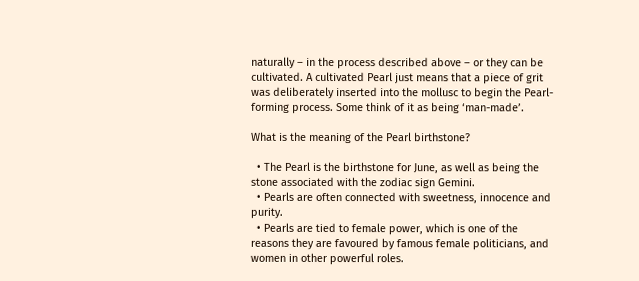naturally – in the process described above – or they can be cultivated. A cultivated Pearl just means that a piece of grit was deliberately inserted into the mollusc to begin the Pearl-forming process. Some think of it as being ‘man-made’.

What is the meaning of the Pearl birthstone?

  • The Pearl is the birthstone for June, as well as being the stone associated with the zodiac sign Gemini.
  • Pearls are often connected with sweetness, innocence and purity.
  • Pearls are tied to female power, which is one of the reasons they are favoured by famous female politicians, and women in other powerful roles.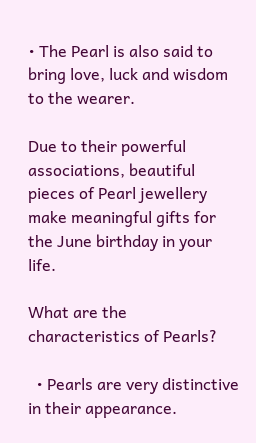• The Pearl is also said to bring love, luck and wisdom to the wearer.

Due to their powerful associations, beautiful pieces of Pearl jewellery make meaningful gifts for the June birthday in your life.

What are the characteristics of Pearls?

  • Pearls are very distinctive in their appearance.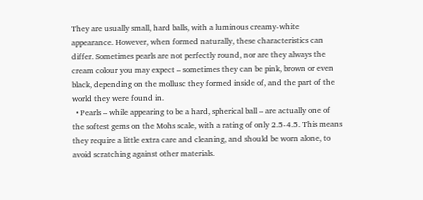They are usually small, hard balls, with a luminous creamy-white appearance. However, when formed naturally, these characteristics can differ. Sometimes pearls are not perfectly round, nor are they always the cream colour you may expect – sometimes they can be pink, brown or even black, depending on the mollusc they formed inside of, and the part of the world they were found in.
  • Pearls – while appearing to be a hard, spherical ball – are actually one of the softest gems on the Mohs scale, with a rating of only 2.5-4.5. This means they require a little extra care and cleaning, and should be worn alone, to avoid scratching against other materials.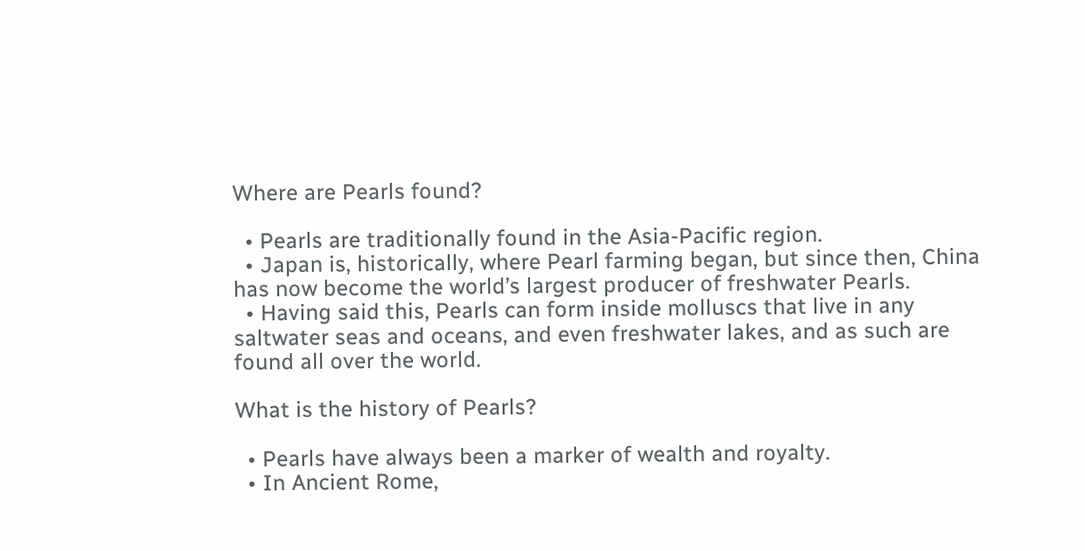Where are Pearls found?

  • Pearls are traditionally found in the Asia-Pacific region.
  • Japan is, historically, where Pearl farming began, but since then, China has now become the world’s largest producer of freshwater Pearls.
  • Having said this, Pearls can form inside molluscs that live in any saltwater seas and oceans, and even freshwater lakes, and as such are found all over the world.

What is the history of Pearls?

  • Pearls have always been a marker of wealth and royalty.
  • In Ancient Rome,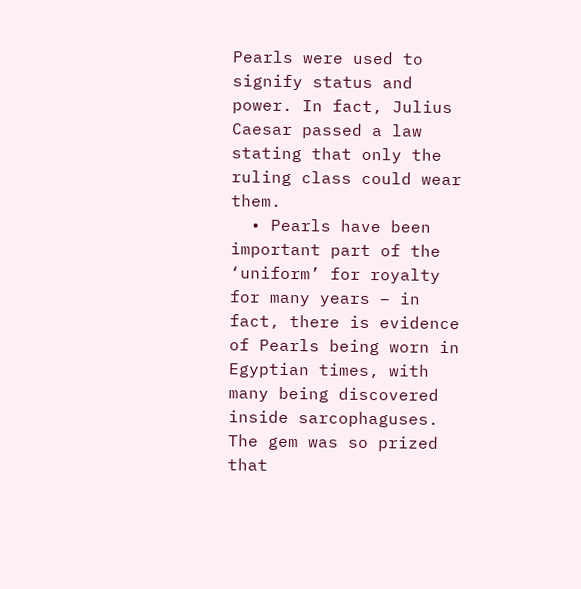Pearls were used to signify status and power. In fact, Julius Caesar passed a law stating that only the ruling class could wear them.
  • Pearls have been important part of the ‘uniform’ for royalty for many years – in fact, there is evidence of Pearls being worn in Egyptian times, with many being discovered inside sarcophaguses. The gem was so prized that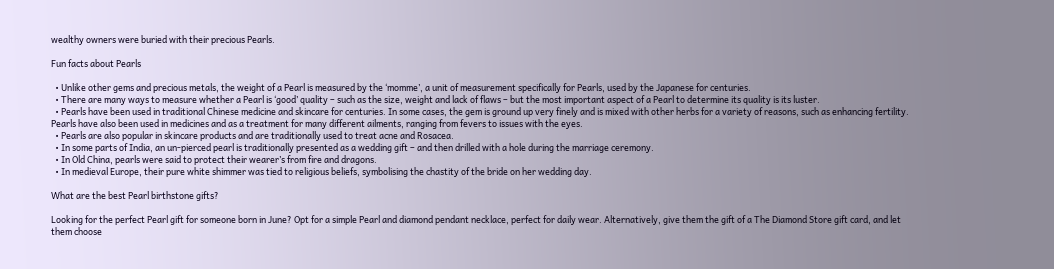wealthy owners were buried with their precious Pearls.

Fun facts about Pearls

  • Unlike other gems and precious metals, the weight of a Pearl is measured by the ‘momme’, a unit of measurement specifically for Pearls, used by the Japanese for centuries.
  • There are many ways to measure whether a Pearl is ‘good’ quality – such as the size, weight and lack of flaws – but the most important aspect of a Pearl to determine its quality is its luster.
  • Pearls have been used in traditional Chinese medicine and skincare for centuries. In some cases, the gem is ground up very finely and is mixed with other herbs for a variety of reasons, such as enhancing fertility. Pearls have also been used in medicines and as a treatment for many different ailments, ranging from fevers to issues with the eyes.
  • Pearls are also popular in skincare products and are traditionally used to treat acne and Rosacea.
  • In some parts of India, an un-pierced pearl is traditionally presented as a wedding gift – and then drilled with a hole during the marriage ceremony.
  • In Old China, pearls were said to protect their wearer’s from fire and dragons.
  • In medieval Europe, their pure white shimmer was tied to religious beliefs, symbolising the chastity of the bride on her wedding day.

What are the best Pearl birthstone gifts?

Looking for the perfect Pearl gift for someone born in June? Opt for a simple Pearl and diamond pendant necklace, perfect for daily wear. Alternatively, give them the gift of a The Diamond Store gift card, and let them choose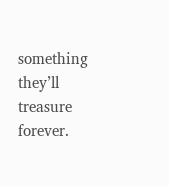something they’ll treasure forever.